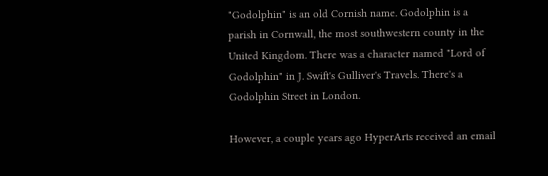"Godolphin" is an old Cornish name. Godolphin is a parish in Cornwall, the most southwestern county in the United Kingdom. There was a character named "Lord of Godolphin" in J. Swift's Gulliver's Travels. There's a Godolphin Street in London.

However, a couple years ago HyperArts received an email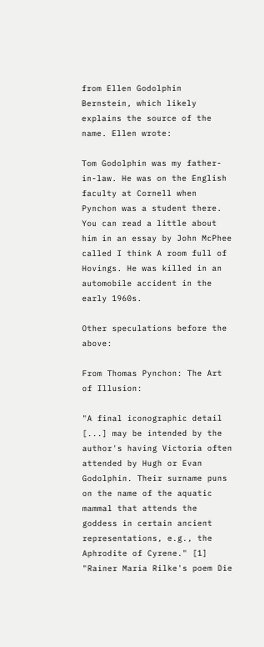from Ellen Godolphin Bernstein, which likely explains the source of the name. Ellen wrote:

Tom Godolphin was my father-in-law. He was on the English faculty at Cornell when Pynchon was a student there. You can read a little about him in an essay by John McPhee called I think A room full of Hovings. He was killed in an automobile accident in the early 1960s.

Other speculations before the above:

From Thomas Pynchon: The Art of Illusion:

"A final iconographic detail [...] may be intended by the author's having Victoria often attended by Hugh or Evan Godolphin. Their surname puns on the name of the aquatic mammal that attends the goddess in certain ancient representations, e.g., the Aphrodite of Cyrene." [1]
"Rainer Maria Rilke's poem Die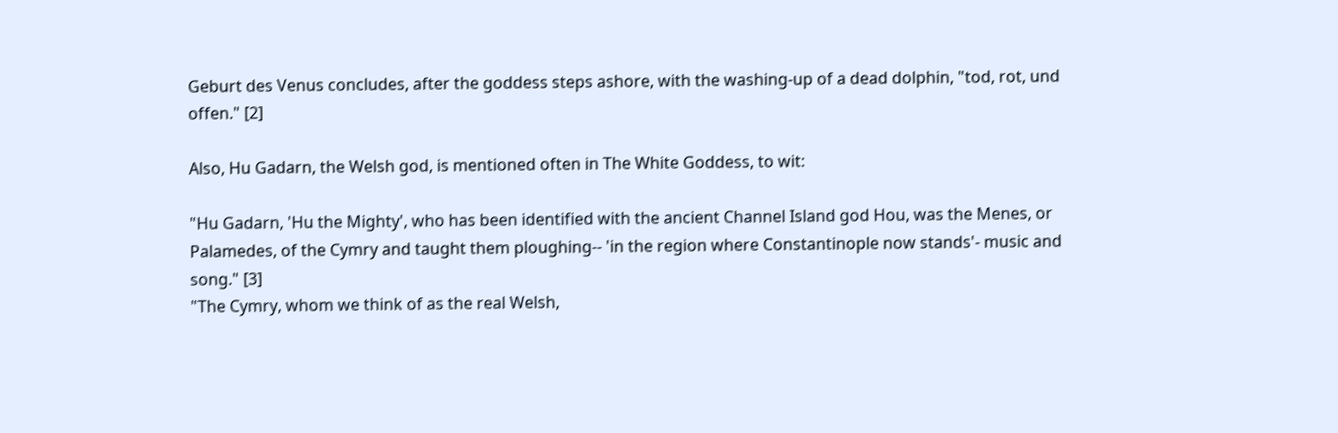Geburt des Venus concludes, after the goddess steps ashore, with the washing-up of a dead dolphin, "tod, rot, und offen." [2]

Also, Hu Gadarn, the Welsh god, is mentioned often in The White Goddess, to wit:

"Hu Gadarn, 'Hu the Mighty', who has been identified with the ancient Channel Island god Hou, was the Menes, or Palamedes, of the Cymry and taught them ploughing-- 'in the region where Constantinople now stands'- music and song." [3]
"The Cymry, whom we think of as the real Welsh,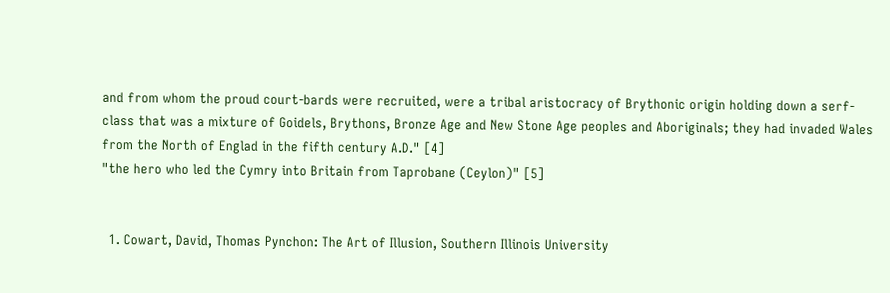and from whom the proud court-bards were recruited, were a tribal aristocracy of Brythonic origin holding down a serf-class that was a mixture of Goidels, Brythons, Bronze Age and New Stone Age peoples and Aboriginals; they had invaded Wales from the North of Englad in the fifth century A.D." [4]
"the hero who led the Cymry into Britain from Taprobane (Ceylon)" [5]


  1. Cowart, David, Thomas Pynchon: The Art of Illusion, Southern Illinois University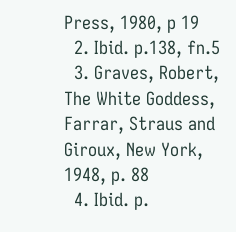Press, 1980, p 19
  2. Ibid. p.138, fn.5
  3. Graves, Robert, The White Goddess, Farrar, Straus and Giroux, New York, 1948, p. 88
  4. Ibid. p.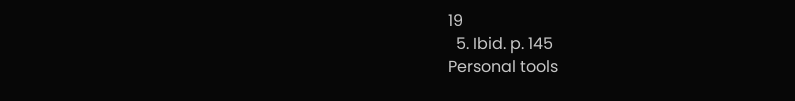19
  5. Ibid. p. 145
Personal tools